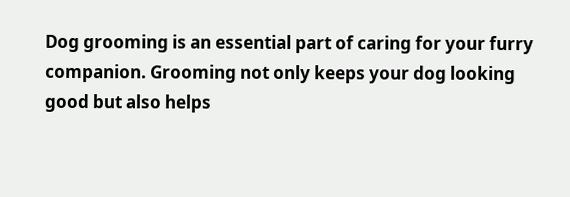Dog grooming is an essential part of caring for your furry companion. Grooming not only keeps your dog looking good but also helps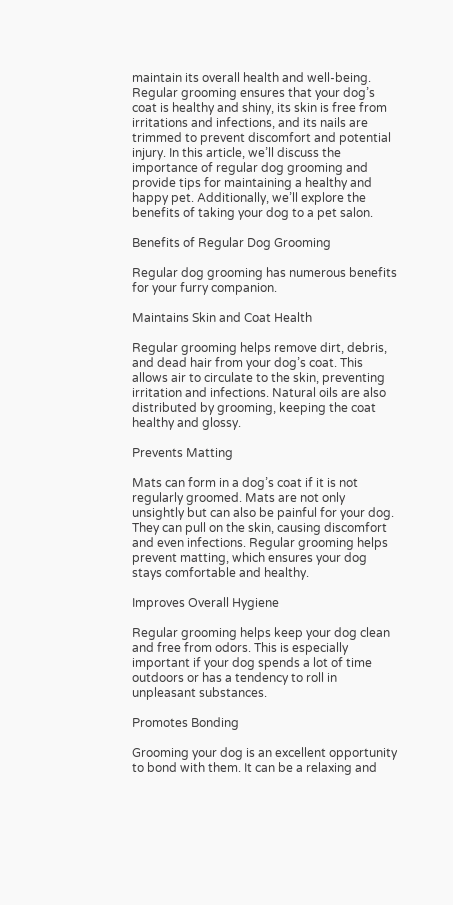maintain its overall health and well-being. Regular grooming ensures that your dog’s coat is healthy and shiny, its skin is free from irritations and infections, and its nails are trimmed to prevent discomfort and potential injury. In this article, we’ll discuss the importance of regular dog grooming and provide tips for maintaining a healthy and happy pet. Additionally, we’ll explore the benefits of taking your dog to a pet salon.

Benefits of Regular Dog Grooming

Regular dog grooming has numerous benefits for your furry companion.

Maintains Skin and Coat Health

Regular grooming helps remove dirt, debris, and dead hair from your dog’s coat. This allows air to circulate to the skin, preventing irritation and infections. Natural oils are also distributed by grooming, keeping the coat healthy and glossy.

Prevents Matting

Mats can form in a dog’s coat if it is not regularly groomed. Mats are not only unsightly but can also be painful for your dog. They can pull on the skin, causing discomfort and even infections. Regular grooming helps prevent matting, which ensures your dog stays comfortable and healthy.

Improves Overall Hygiene

Regular grooming helps keep your dog clean and free from odors. This is especially important if your dog spends a lot of time outdoors or has a tendency to roll in unpleasant substances.

Promotes Bonding

Grooming your dog is an excellent opportunity to bond with them. It can be a relaxing and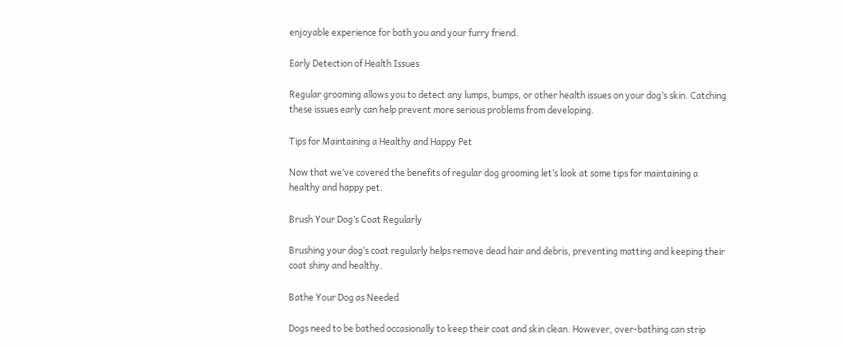enjoyable experience for both you and your furry friend.

Early Detection of Health Issues

Regular grooming allows you to detect any lumps, bumps, or other health issues on your dog’s skin. Catching these issues early can help prevent more serious problems from developing.

Tips for Maintaining a Healthy and Happy Pet

Now that we’ve covered the benefits of regular dog grooming let’s look at some tips for maintaining a healthy and happy pet.

Brush Your Dog’s Coat Regularly

Brushing your dog’s coat regularly helps remove dead hair and debris, preventing matting and keeping their coat shiny and healthy.

Bathe Your Dog as Needed

Dogs need to be bathed occasionally to keep their coat and skin clean. However, over-bathing can strip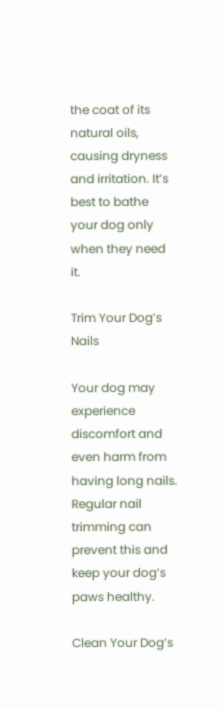the coat of its natural oils, causing dryness and irritation. It’s best to bathe your dog only when they need it.

Trim Your Dog’s Nails

Your dog may experience discomfort and even harm from having long nails. Regular nail trimming can prevent this and keep your dog’s paws healthy.

Clean Your Dog’s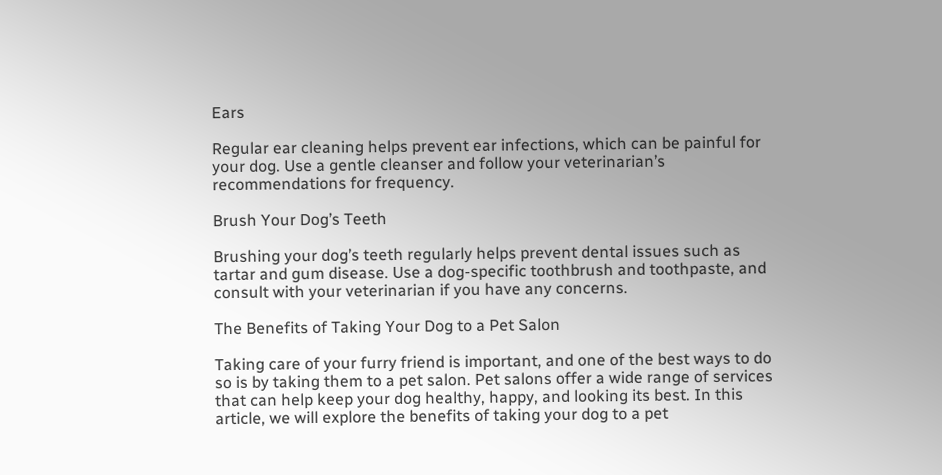Ears

Regular ear cleaning helps prevent ear infections, which can be painful for your dog. Use a gentle cleanser and follow your veterinarian’s recommendations for frequency.

Brush Your Dog’s Teeth

Brushing your dog’s teeth regularly helps prevent dental issues such as tartar and gum disease. Use a dog-specific toothbrush and toothpaste, and consult with your veterinarian if you have any concerns.

The Benefits of Taking Your Dog to a Pet Salon

Taking care of your furry friend is important, and one of the best ways to do so is by taking them to a pet salon. Pet salons offer a wide range of services that can help keep your dog healthy, happy, and looking its best. In this article, we will explore the benefits of taking your dog to a pet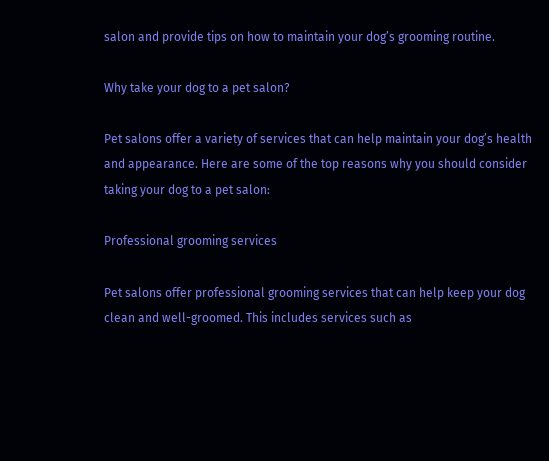salon and provide tips on how to maintain your dog’s grooming routine.

Why take your dog to a pet salon?

Pet salons offer a variety of services that can help maintain your dog’s health and appearance. Here are some of the top reasons why you should consider taking your dog to a pet salon:

Professional grooming services

Pet salons offer professional grooming services that can help keep your dog clean and well-groomed. This includes services such as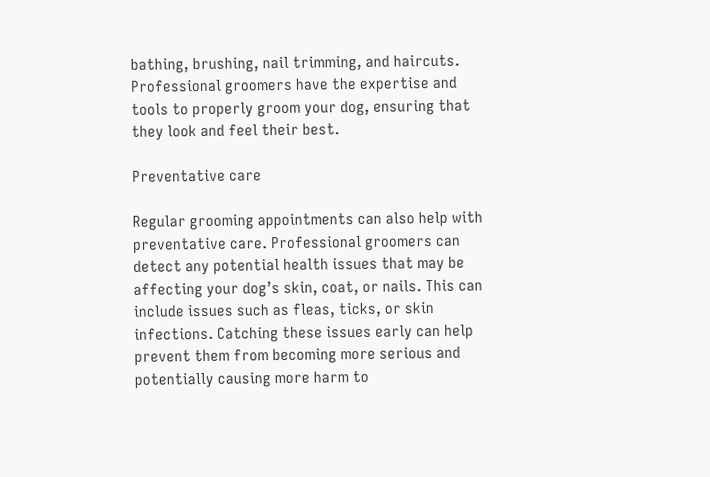bathing, brushing, nail trimming, and haircuts. Professional groomers have the expertise and tools to properly groom your dog, ensuring that they look and feel their best.

Preventative care

Regular grooming appointments can also help with preventative care. Professional groomers can detect any potential health issues that may be affecting your dog’s skin, coat, or nails. This can include issues such as fleas, ticks, or skin infections. Catching these issues early can help prevent them from becoming more serious and potentially causing more harm to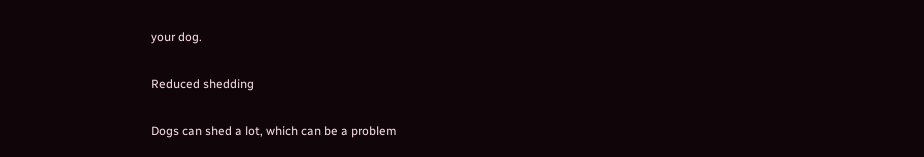your dog.

Reduced shedding

Dogs can shed a lot, which can be a problem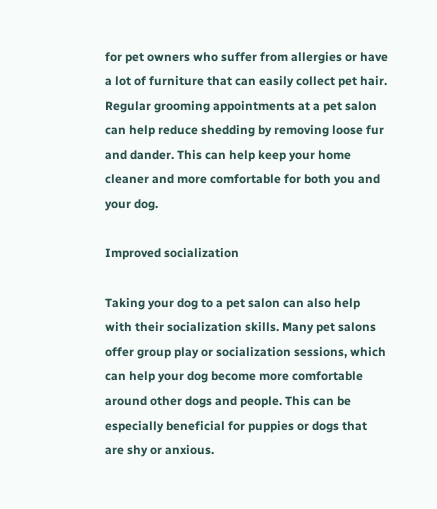for pet owners who suffer from allergies or have a lot of furniture that can easily collect pet hair. Regular grooming appointments at a pet salon can help reduce shedding by removing loose fur and dander. This can help keep your home cleaner and more comfortable for both you and your dog.

Improved socialization

Taking your dog to a pet salon can also help with their socialization skills. Many pet salons offer group play or socialization sessions, which can help your dog become more comfortable around other dogs and people. This can be especially beneficial for puppies or dogs that are shy or anxious.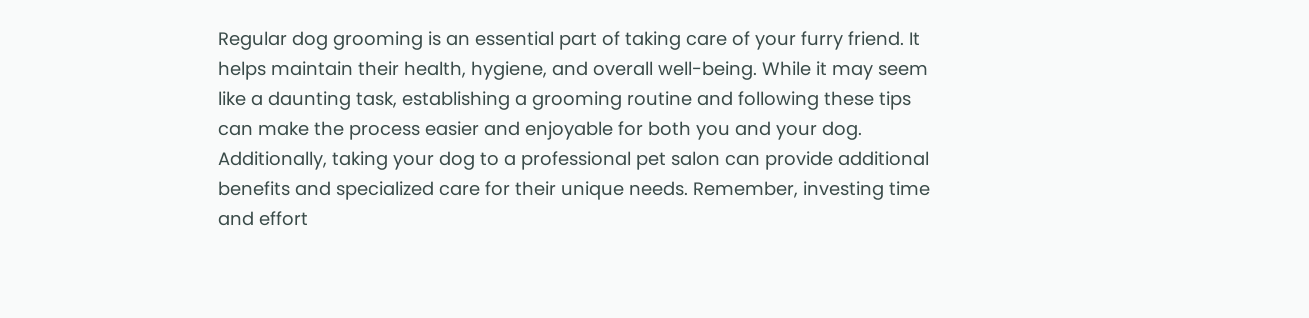Regular dog grooming is an essential part of taking care of your furry friend. It helps maintain their health, hygiene, and overall well-being. While it may seem like a daunting task, establishing a grooming routine and following these tips can make the process easier and enjoyable for both you and your dog. Additionally, taking your dog to a professional pet salon can provide additional benefits and specialized care for their unique needs. Remember, investing time and effort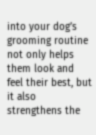into your dog’s grooming routine not only helps them look and feel their best, but it also strengthens the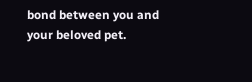bond between you and your beloved pet.